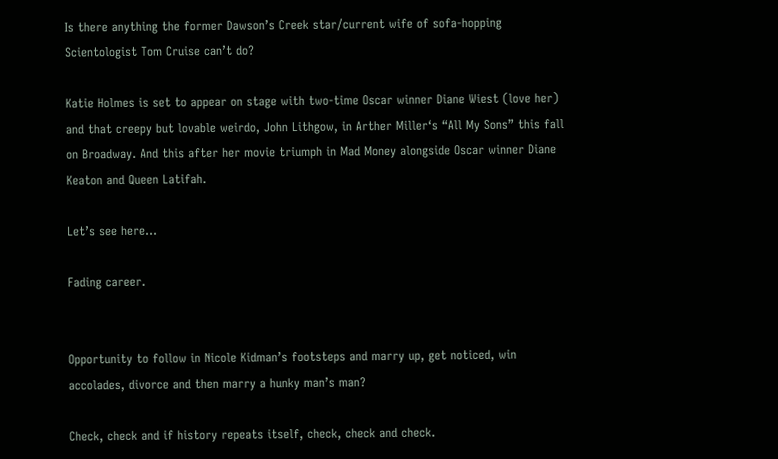Is there anything the former Dawson’s Creek star/current wife of sofa-hopping Scientologist Tom Cruise can’t do?

Katie Holmes is set to appear on stage with two-time Oscar winner Diane Wiest (love her) and that creepy but lovable weirdo, John Lithgow, in Arther Miller‘s “All My Sons” this fall on Broadway. And this after her movie triumph in Mad Money alongside Oscar winner Diane Keaton and Queen Latifah.

Let’s see here…

Fading career.


Opportunity to follow in Nicole Kidman’s footsteps and marry up, get noticed, win accolades, divorce and then marry a hunky man’s man?

Check, check and if history repeats itself, check, check and check.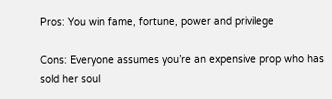Pros: You win fame, fortune, power and privilege

Cons: Everyone assumes you’re an expensive prop who has sold her soul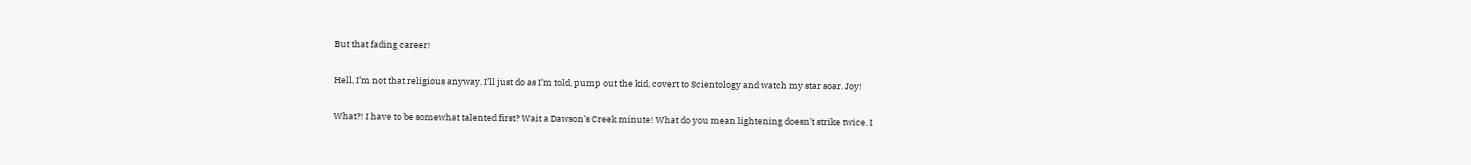But that fading career!

Hell, I’m not that religious anyway. I’ll just do as I’m told, pump out the kid, covert to Scientology and watch my star soar. Joy!

What?! I have to be somewhat talented first? Wait a Dawson’s Creek minute! What do you mean lightening doesn’t strike twice. I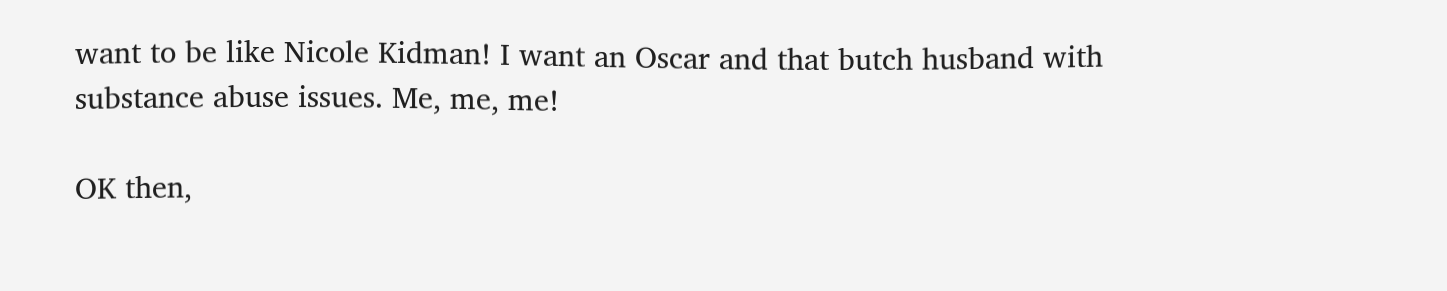want to be like Nicole Kidman! I want an Oscar and that butch husband with substance abuse issues. Me, me, me!

OK then,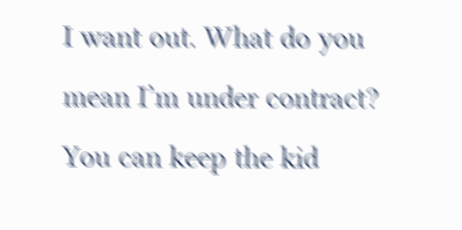I want out. What do you mean I’m under contract? You can keep the kid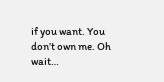if you want. You don’t own me. Oh wait…